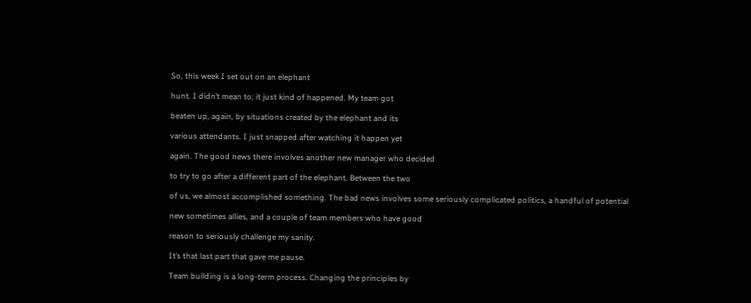So, this week I set out on an elephant

hunt. I didn’t mean to; it just kind of happened. My team got

beaten up, again, by situations created by the elephant and its

various attendants. I just snapped after watching it happen yet

again. The good news there involves another new manager who decided

to try to go after a different part of the elephant. Between the two

of us, we almost accomplished something. The bad news involves some seriously complicated politics, a handful of potential

new sometimes allies, and a couple of team members who have good

reason to seriously challenge my sanity.

It’s that last part that gave me pause.

Team building is a long-term process. Changing the principles by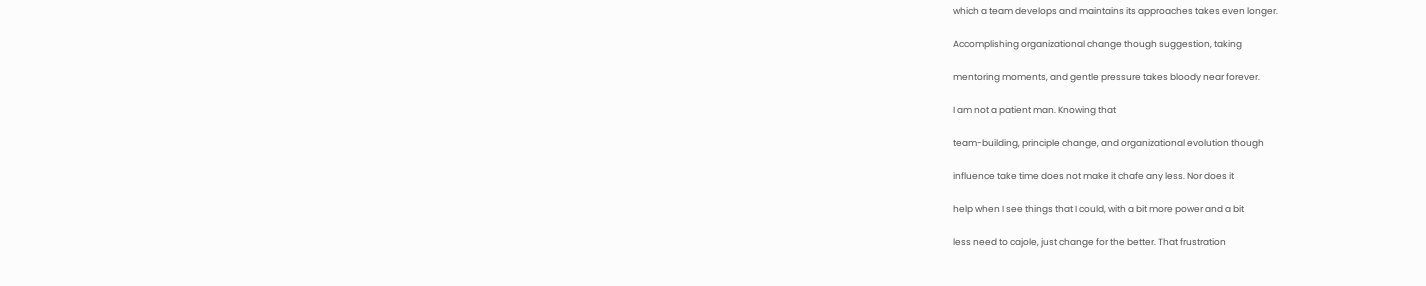which a team develops and maintains its approaches takes even longer.

Accomplishing organizational change though suggestion, taking

mentoring moments, and gentle pressure takes bloody near forever.

I am not a patient man. Knowing that

team-building, principle change, and organizational evolution though

influence take time does not make it chafe any less. Nor does it

help when I see things that I could, with a bit more power and a bit

less need to cajole, just change for the better. That frustration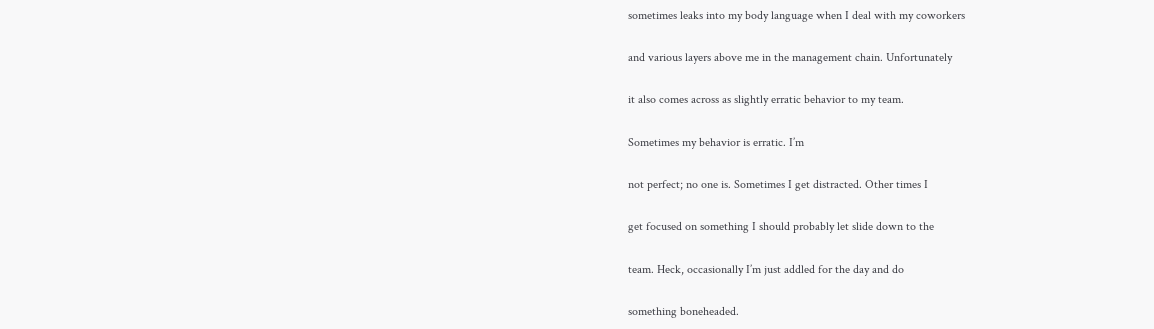sometimes leaks into my body language when I deal with my coworkers

and various layers above me in the management chain. Unfortunately

it also comes across as slightly erratic behavior to my team.

Sometimes my behavior is erratic. I’m

not perfect; no one is. Sometimes I get distracted. Other times I

get focused on something I should probably let slide down to the

team. Heck, occasionally I’m just addled for the day and do

something boneheaded.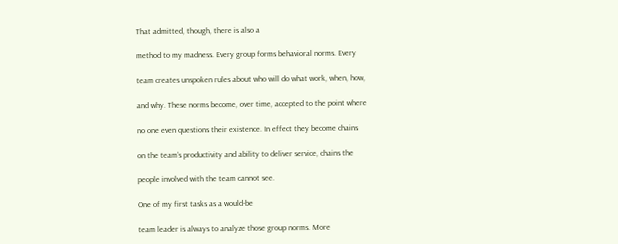That admitted, though, there is also a

method to my madness. Every group forms behavioral norms. Every

team creates unspoken rules about who will do what work, when, how,

and why. These norms become, over time, accepted to the point where

no one even questions their existence. In effect they become chains

on the team’s productivity and ability to deliver service, chains the

people involved with the team cannot see.

One of my first tasks as a would-be

team leader is always to analyze those group norms. More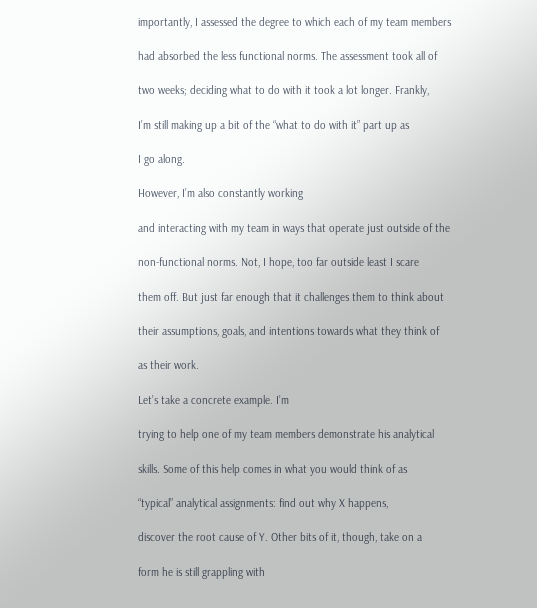importantly, I assessed the degree to which each of my team members

had absorbed the less functional norms. The assessment took all of

two weeks; deciding what to do with it took a lot longer. Frankly,

I’m still making up a bit of the “what to do with it” part up as

I go along.

However, I’m also constantly working

and interacting with my team in ways that operate just outside of the

non-functional norms. Not, I hope, too far outside least I scare

them off. But just far enough that it challenges them to think about

their assumptions, goals, and intentions towards what they think of

as their work.

Let’s take a concrete example. I’m

trying to help one of my team members demonstrate his analytical

skills. Some of this help comes in what you would think of as

“typical” analytical assignments: find out why X happens,

discover the root cause of Y. Other bits of it, though, take on a

form he is still grappling with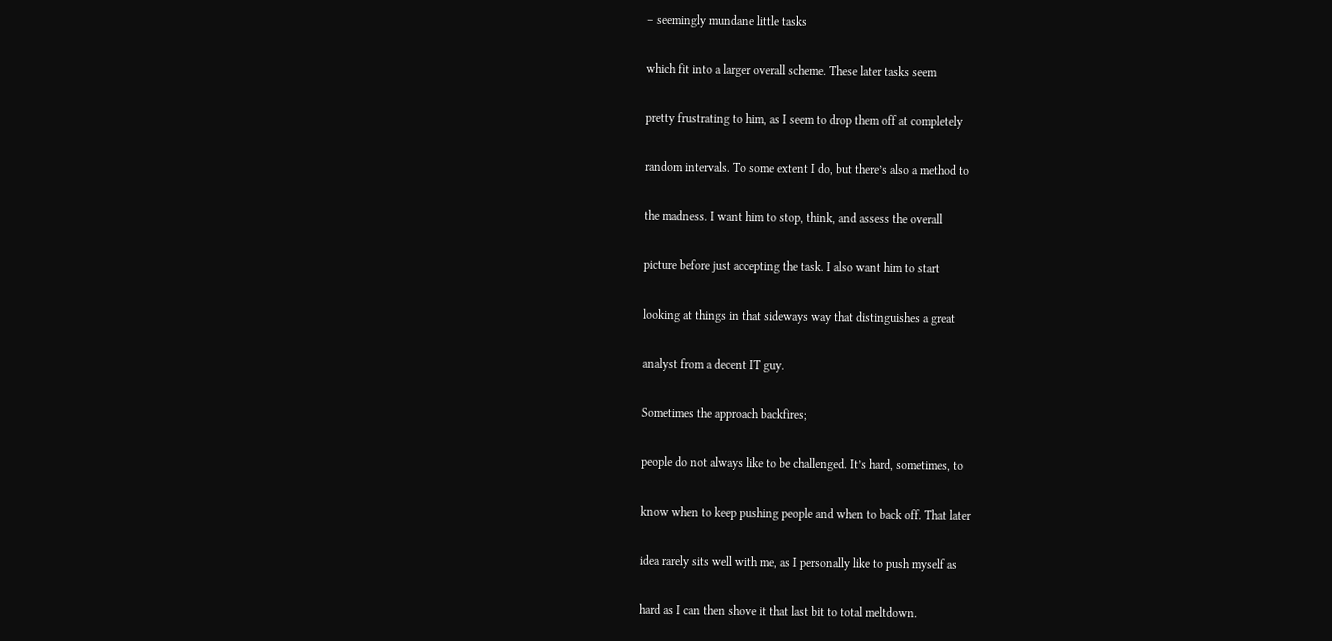– seemingly mundane little tasks

which fit into a larger overall scheme. These later tasks seem

pretty frustrating to him, as I seem to drop them off at completely

random intervals. To some extent I do, but there’s also a method to

the madness. I want him to stop, think, and assess the overall

picture before just accepting the task. I also want him to start

looking at things in that sideways way that distinguishes a great

analyst from a decent IT guy.

Sometimes the approach backfires;

people do not always like to be challenged. It’s hard, sometimes, to

know when to keep pushing people and when to back off. That later

idea rarely sits well with me, as I personally like to push myself as

hard as I can then shove it that last bit to total meltdown.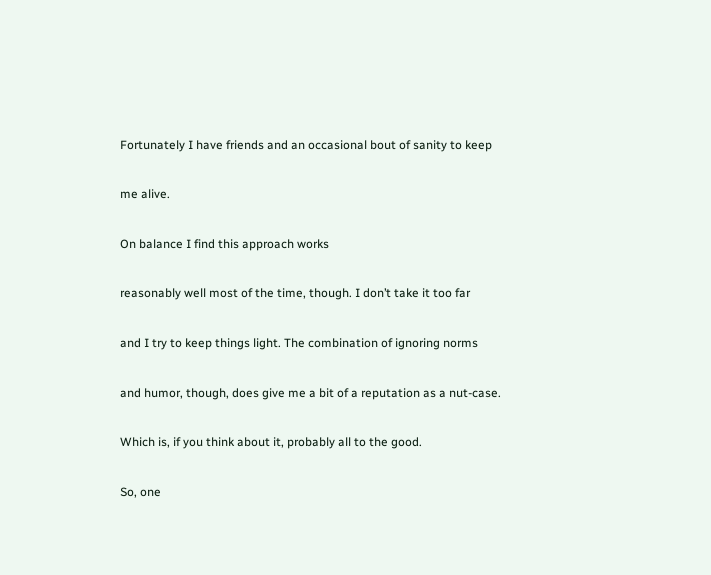Fortunately I have friends and an occasional bout of sanity to keep

me alive.

On balance I find this approach works

reasonably well most of the time, though. I don’t take it too far

and I try to keep things light. The combination of ignoring norms

and humor, though, does give me a bit of a reputation as a nut-case.

Which is, if you think about it, probably all to the good.

So, one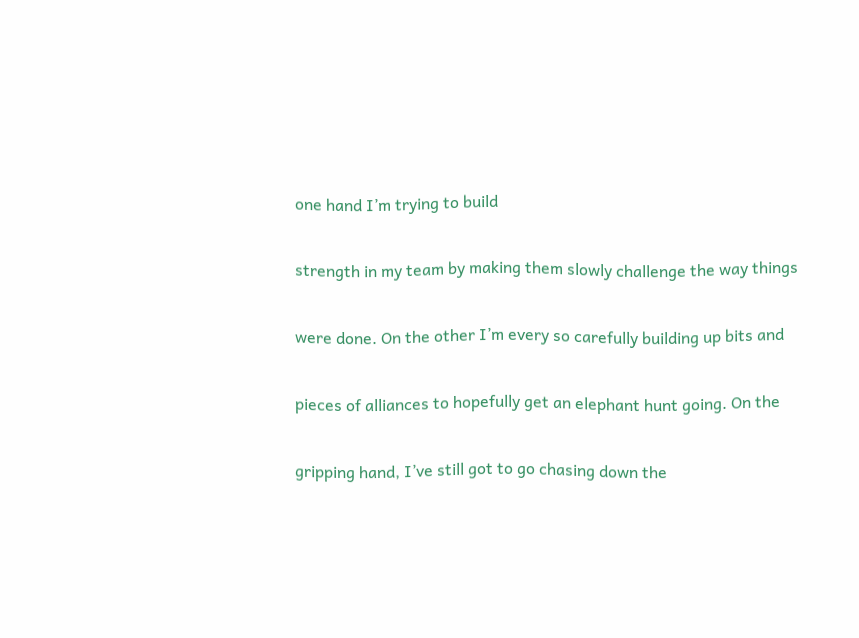one hand I’m trying to build

strength in my team by making them slowly challenge the way things

were done. On the other I’m every so carefully building up bits and

pieces of alliances to hopefully get an elephant hunt going. On the

gripping hand, I’ve still got to go chasing down the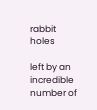rabbit holes

left by an incredible number of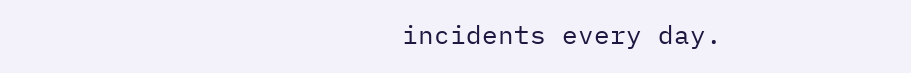incidents every day.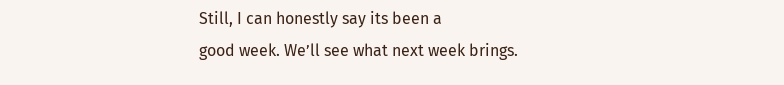Still, I can honestly say its been a
good week. We’ll see what next week brings.